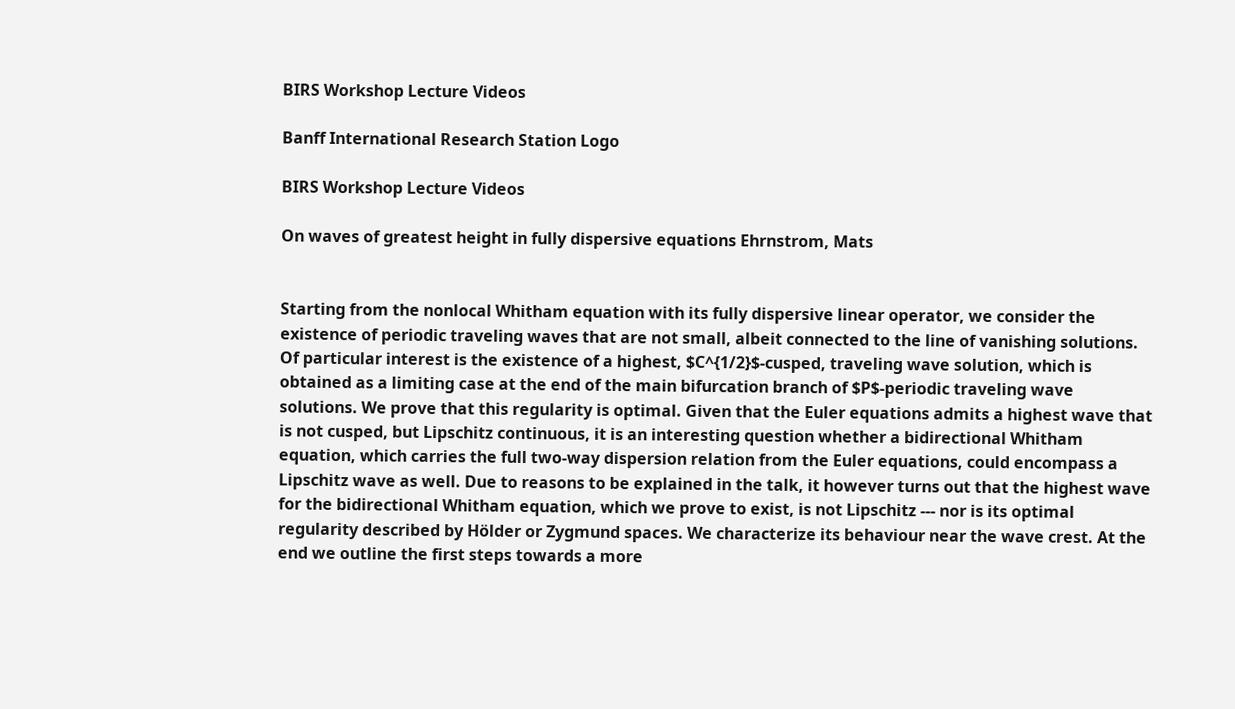BIRS Workshop Lecture Videos

Banff International Research Station Logo

BIRS Workshop Lecture Videos

On waves of greatest height in fully dispersive equations Ehrnstrom, Mats


Starting from the nonlocal Whitham equation with its fully dispersive linear operator, we consider the existence of periodic traveling waves that are not small, albeit connected to the line of vanishing solutions. Of particular interest is the existence of a highest, $C^{1/2}$-cusped, traveling wave solution, which is obtained as a limiting case at the end of the main bifurcation branch of $P$-periodic traveling wave solutions. We prove that this regularity is optimal. Given that the Euler equations admits a highest wave that is not cusped, but Lipschitz continuous, it is an interesting question whether a bidirectional Whitham equation, which carries the full two-way dispersion relation from the Euler equations, could encompass a Lipschitz wave as well. Due to reasons to be explained in the talk, it however turns out that the highest wave for the bidirectional Whitham equation, which we prove to exist, is not Lipschitz --- nor is its optimal regularity described by Hölder or Zygmund spaces. We characterize its behaviour near the wave crest. At the end we outline the first steps towards a more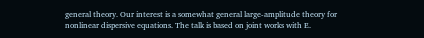general theory. Our interest is a somewhat general large-amplitude theory for nonlinear dispersive equations. The talk is based on joint works with E.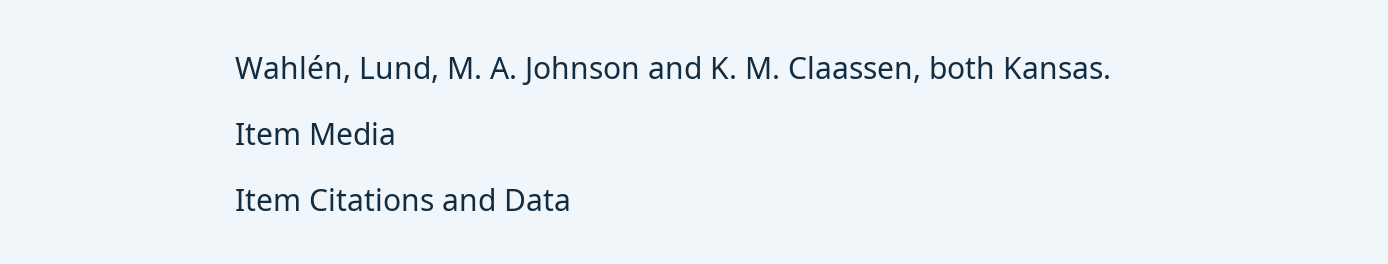Wahlén, Lund, M. A. Johnson and K. M. Claassen, both Kansas.

Item Media

Item Citations and Data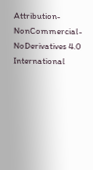Attribution-NonCommercial-NoDerivatives 4.0 International